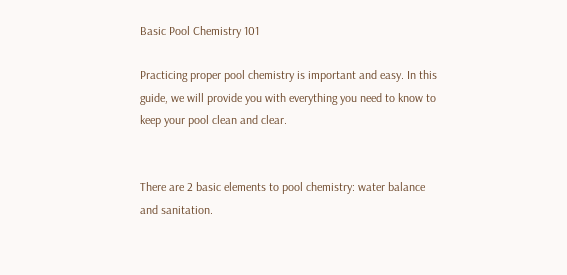Basic Pool Chemistry 101

Practicing proper pool chemistry is important and easy. In this guide, we will provide you with everything you need to know to keep your pool clean and clear.


There are 2 basic elements to pool chemistry: water balance and sanitation.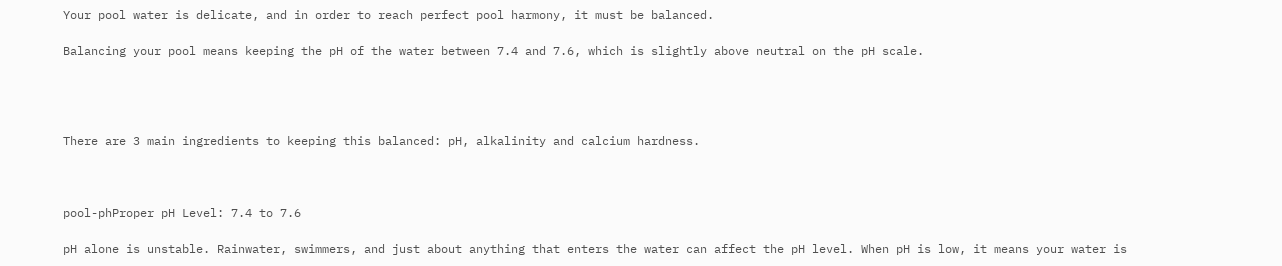Your pool water is delicate, and in order to reach perfect pool harmony, it must be balanced.

Balancing your pool means keeping the pH of the water between 7.4 and 7.6, which is slightly above neutral on the pH scale.




There are 3 main ingredients to keeping this balanced: pH, alkalinity and calcium hardness.



pool-phProper pH Level: 7.4 to 7.6

pH alone is unstable. Rainwater, swimmers, and just about anything that enters the water can affect the pH level. When pH is low, it means your water is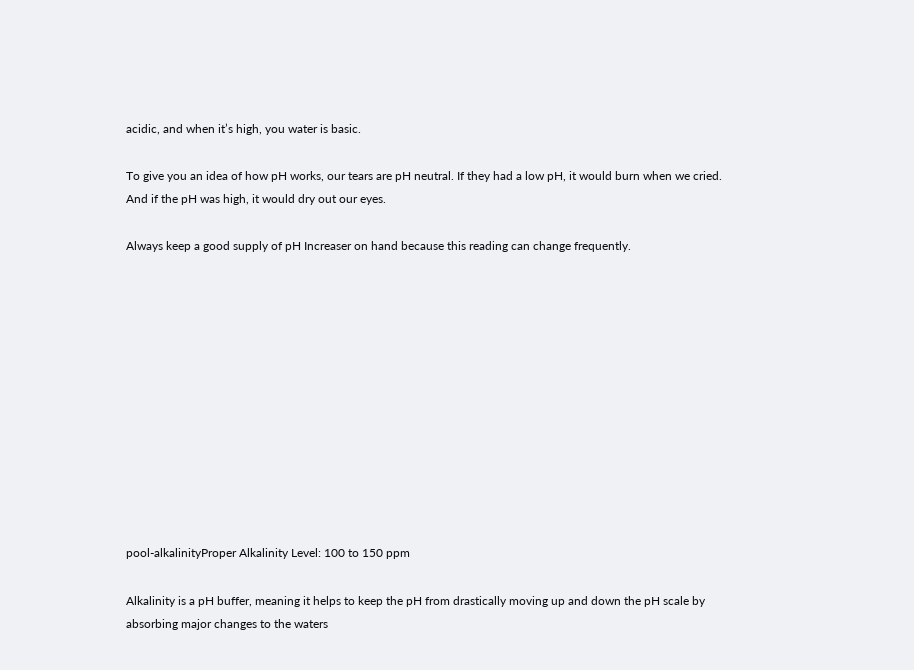acidic, and when it’s high, you water is basic.

To give you an idea of how pH works, our tears are pH neutral. If they had a low pH, it would burn when we cried. And if the pH was high, it would dry out our eyes.

Always keep a good supply of pH Increaser on hand because this reading can change frequently.












pool-alkalinityProper Alkalinity Level: 100 to 150 ppm

Alkalinity is a pH buffer, meaning it helps to keep the pH from drastically moving up and down the pH scale by absorbing major changes to the waters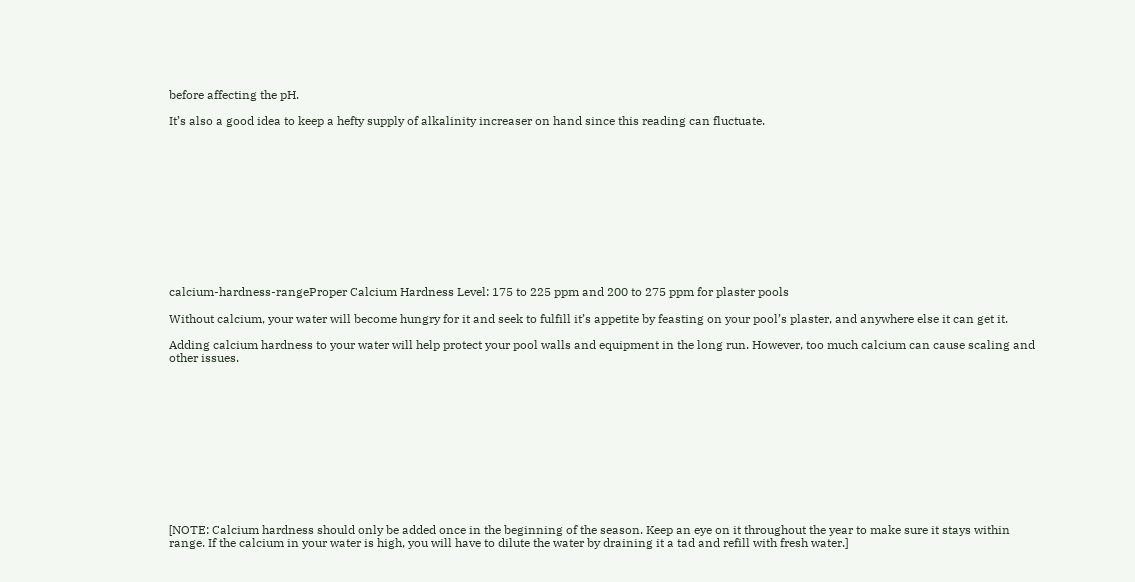before affecting the pH.

It’s also a good idea to keep a hefty supply of alkalinity increaser on hand since this reading can fluctuate.












calcium-hardness-rangeProper Calcium Hardness Level: 175 to 225 ppm and 200 to 275 ppm for plaster pools

Without calcium, your water will become hungry for it and seek to fulfill it’s appetite by feasting on your pool’s plaster, and anywhere else it can get it.

Adding calcium hardness to your water will help protect your pool walls and equipment in the long run. However, too much calcium can cause scaling and other issues.












[NOTE: Calcium hardness should only be added once in the beginning of the season. Keep an eye on it throughout the year to make sure it stays within range. If the calcium in your water is high, you will have to dilute the water by draining it a tad and refill with fresh water.]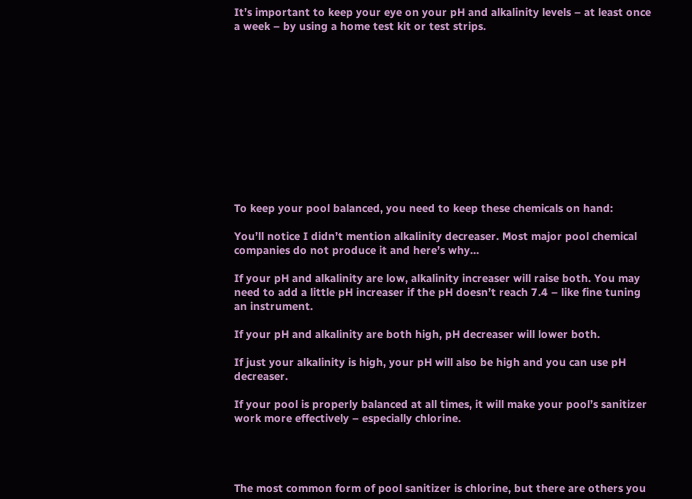It’s important to keep your eye on your pH and alkalinity levels – at least once a week – by using a home test kit or test strips.












To keep your pool balanced, you need to keep these chemicals on hand:

You’ll notice I didn’t mention alkalinity decreaser. Most major pool chemical companies do not produce it and here’s why…

If your pH and alkalinity are low, alkalinity increaser will raise both. You may need to add a little pH increaser if the pH doesn’t reach 7.4 – like fine tuning an instrument.

If your pH and alkalinity are both high, pH decreaser will lower both.

If just your alkalinity is high, your pH will also be high and you can use pH decreaser.

If your pool is properly balanced at all times, it will make your pool’s sanitizer work more effectively – especially chlorine.




The most common form of pool sanitizer is chlorine, but there are others you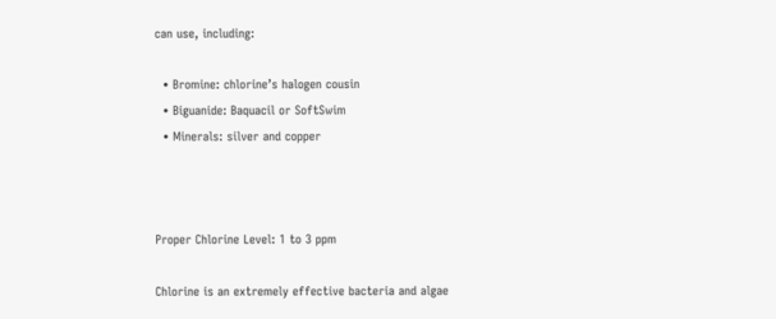can use, including:

  • Bromine: chlorine’s halogen cousin
  • Biguanide: Baquacil or SoftSwim
  • Minerals: silver and copper



Proper Chlorine Level: 1 to 3 ppm

Chlorine is an extremely effective bacteria and algae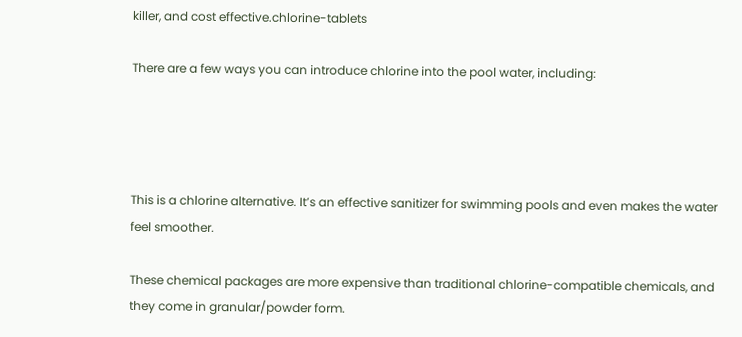killer, and cost effective.chlorine-tablets

There are a few ways you can introduce chlorine into the pool water, including:




This is a chlorine alternative. It’s an effective sanitizer for swimming pools and even makes the water feel smoother.

These chemical packages are more expensive than traditional chlorine-compatible chemicals, and they come in granular/powder form.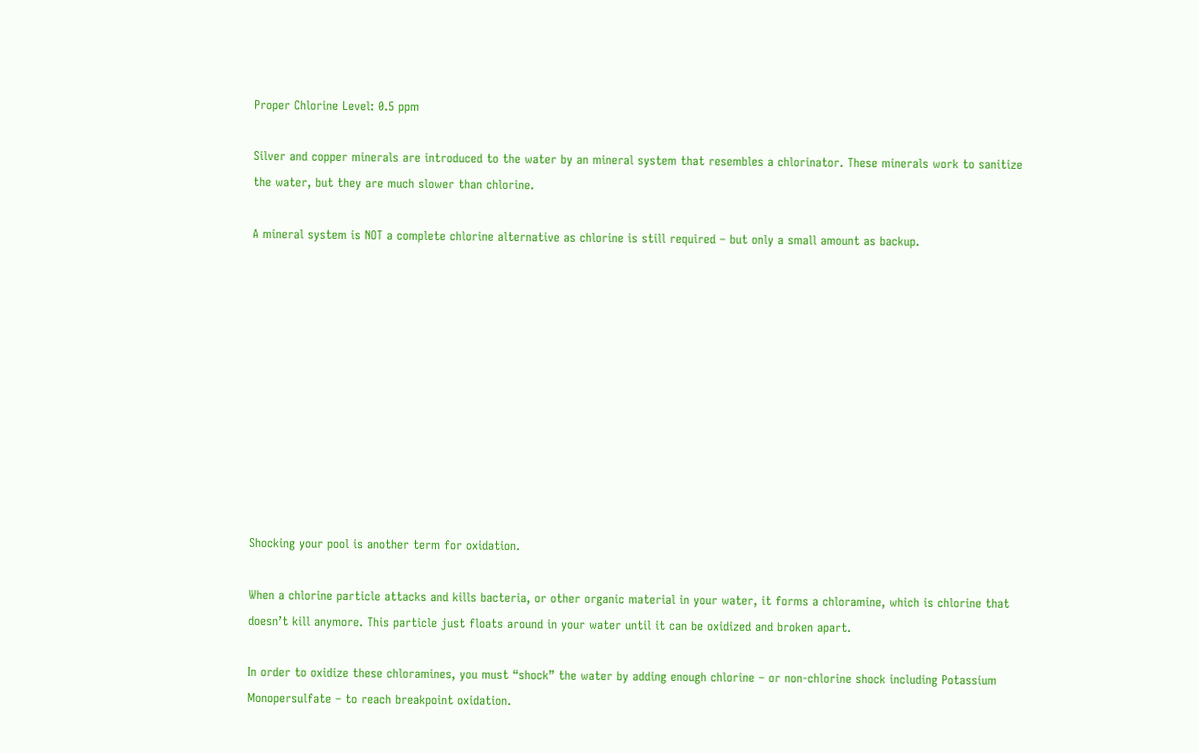Proper Chlorine Level: 0.5 ppm

Silver and copper minerals are introduced to the water by an mineral system that resembles a chlorinator. These minerals work to sanitize the water, but they are much slower than chlorine.

A mineral system is NOT a complete chlorine alternative as chlorine is still required – but only a small amount as backup.











Shocking your pool is another term for oxidation.

When a chlorine particle attacks and kills bacteria, or other organic material in your water, it forms a chloramine, which is chlorine that doesn’t kill anymore. This particle just floats around in your water until it can be oxidized and broken apart.

In order to oxidize these chloramines, you must “shock” the water by adding enough chlorine – or non-chlorine shock including Potassium Monopersulfate – to reach breakpoint oxidation.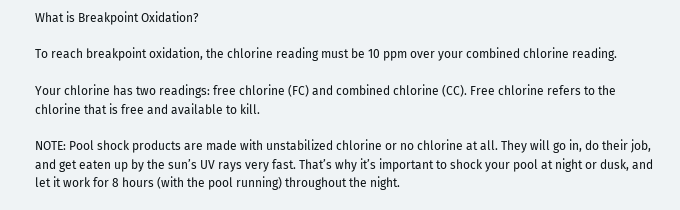What is Breakpoint Oxidation?

To reach breakpoint oxidation, the chlorine reading must be 10 ppm over your combined chlorine reading.

Your chlorine has two readings: free chlorine (FC) and combined chlorine (CC). Free chlorine refers to the chlorine that is free and available to kill.

NOTE: Pool shock products are made with unstabilized chlorine or no chlorine at all. They will go in, do their job, and get eaten up by the sun’s UV rays very fast. That’s why it’s important to shock your pool at night or dusk, and let it work for 8 hours (with the pool running) throughout the night.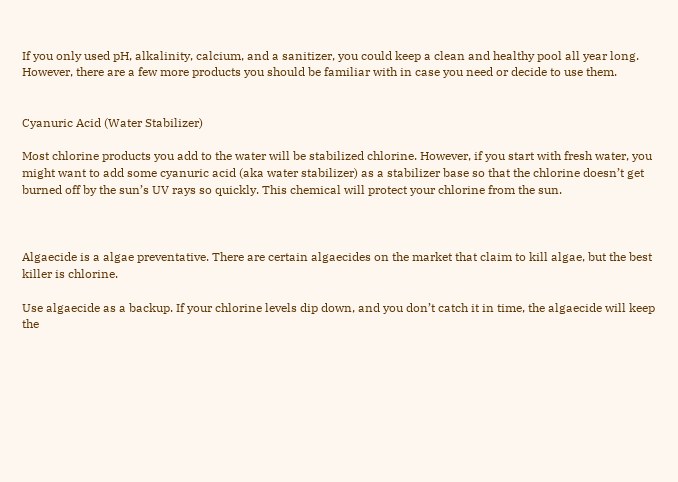If you only used pH, alkalinity, calcium, and a sanitizer, you could keep a clean and healthy pool all year long. However, there are a few more products you should be familiar with in case you need or decide to use them.


Cyanuric Acid (Water Stabilizer)

Most chlorine products you add to the water will be stabilized chlorine. However, if you start with fresh water, you might want to add some cyanuric acid (aka water stabilizer) as a stabilizer base so that the chlorine doesn’t get burned off by the sun’s UV rays so quickly. This chemical will protect your chlorine from the sun.



Algaecide is a algae preventative. There are certain algaecides on the market that claim to kill algae, but the best killer is chlorine.

Use algaecide as a backup. If your chlorine levels dip down, and you don’t catch it in time, the algaecide will keep the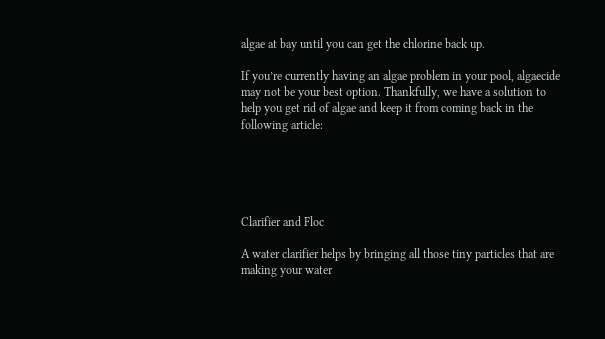algae at bay until you can get the chlorine back up.

If you’re currently having an algae problem in your pool, algaecide may not be your best option. Thankfully, we have a solution to help you get rid of algae and keep it from coming back in the following article:





Clarifier and Floc

A water clarifier helps by bringing all those tiny particles that are making your water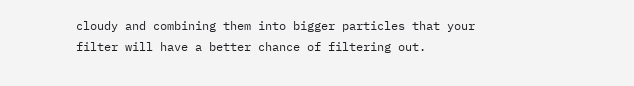cloudy and combining them into bigger particles that your filter will have a better chance of filtering out.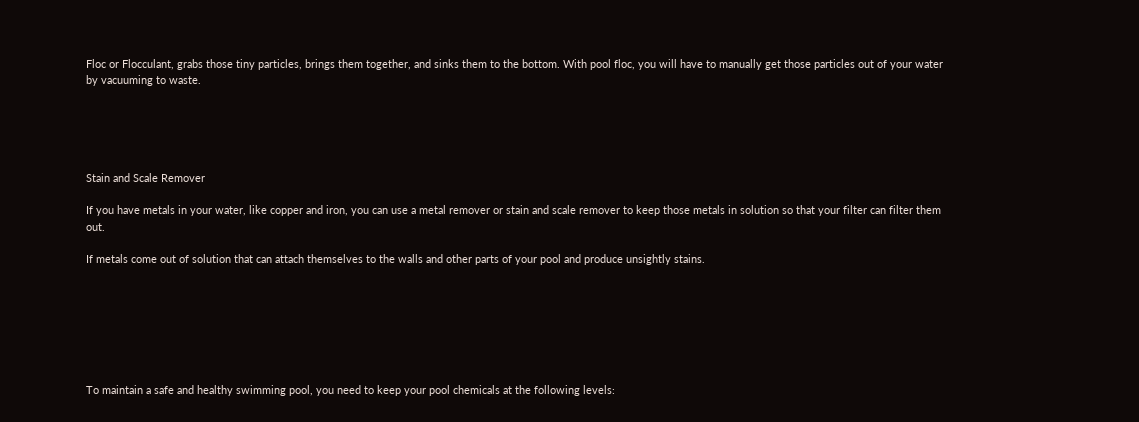Floc or Flocculant, grabs those tiny particles, brings them together, and sinks them to the bottom. With pool floc, you will have to manually get those particles out of your water by vacuuming to waste.





Stain and Scale Remover

If you have metals in your water, like copper and iron, you can use a metal remover or stain and scale remover to keep those metals in solution so that your filter can filter them out.

If metals come out of solution that can attach themselves to the walls and other parts of your pool and produce unsightly stains.







To maintain a safe and healthy swimming pool, you need to keep your pool chemicals at the following levels: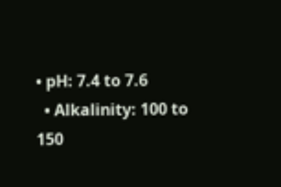• pH: 7.4 to 7.6
  • Alkalinity: 100 to 150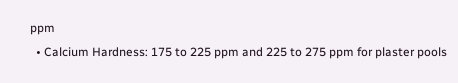ppm
  • Calcium Hardness: 175 to 225 ppm and 225 to 275 ppm for plaster pools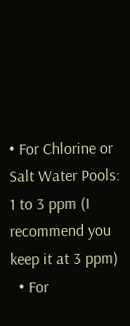• For Chlorine or Salt Water Pools: 1 to 3 ppm (I recommend you keep it at 3 ppm)
  • For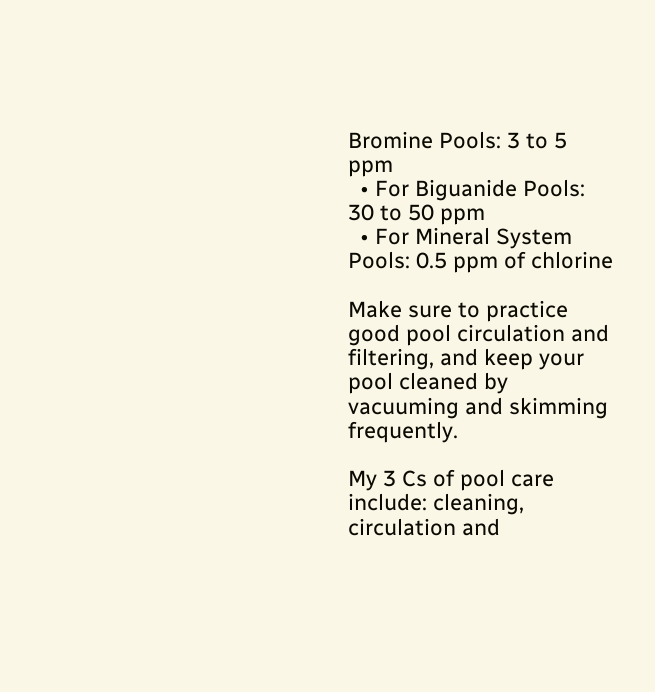Bromine Pools: 3 to 5 ppm
  • For Biguanide Pools: 30 to 50 ppm
  • For Mineral System Pools: 0.5 ppm of chlorine

Make sure to practice good pool circulation and filtering, and keep your pool cleaned by vacuuming and skimming frequently.

My 3 Cs of pool care include: cleaning, circulation and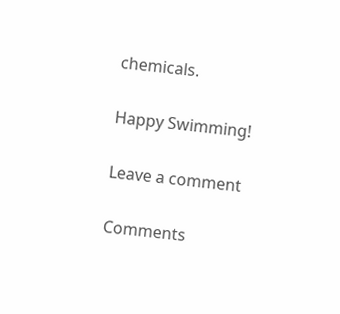chemicals.

Happy Swimming!

Leave a comment

Comments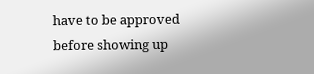have to be approved before showing up